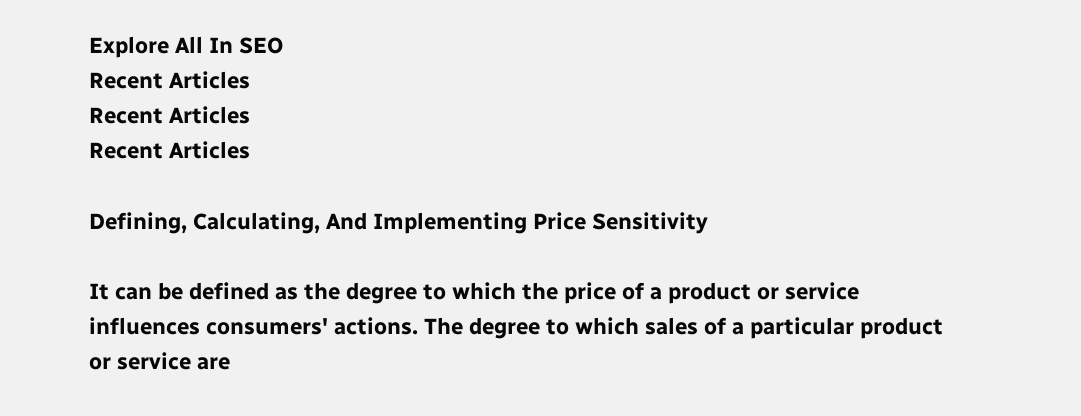Explore All In SEO
Recent Articles
Recent Articles
Recent Articles

Defining, Calculating, And Implementing Price Sensitivity

It can be defined as the degree to which the price of a product or service influences consumers' actions. The degree to which sales of a particular product or service are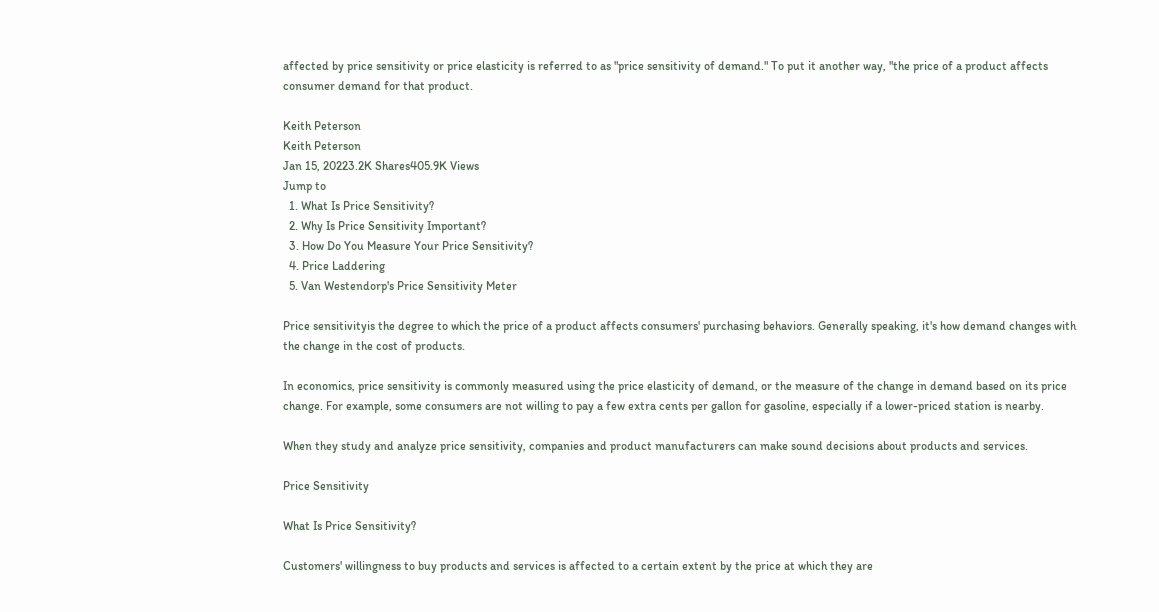affected by price sensitivity or price elasticity is referred to as "price sensitivity of demand." To put it another way, "the price of a product affects consumer demand for that product.

Keith Peterson
Keith Peterson
Jan 15, 20223.2K Shares405.9K Views
Jump to
  1. What Is Price Sensitivity?
  2. Why Is Price Sensitivity Important?
  3. How Do You Measure Your Price Sensitivity?
  4. Price Laddering
  5. Van Westendorp's Price Sensitivity Meter

Price sensitivityis the degree to which the price of a product affects consumers' purchasing behaviors. Generally speaking, it's how demand changes with the change in the cost of products.

In economics, price sensitivity is commonly measured using the price elasticity of demand, or the measure of the change in demand based on its price change. For example, some consumers are not willing to pay a few extra cents per gallon for gasoline, especially if a lower-priced station is nearby.

When they study and analyze price sensitivity, companies and product manufacturers can make sound decisions about products and services.

Price Sensitivity

What Is Price Sensitivity?

Customers' willingness to buy products and services is affected to a certain extent by the price at which they are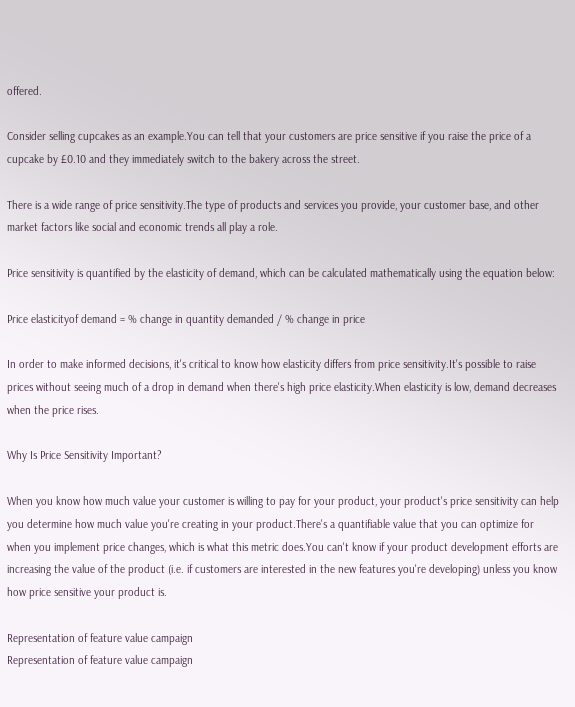offered.

Consider selling cupcakes as an example.You can tell that your customers are price sensitive if you raise the price of a cupcake by £0.10 and they immediately switch to the bakery across the street.

There is a wide range of price sensitivity.The type of products and services you provide, your customer base, and other market factors like social and economic trends all play a role.

Price sensitivity is quantified by the elasticity of demand, which can be calculated mathematically using the equation below:

Price elasticityof demand = % change in quantity demanded / % change in price

In order to make informed decisions, it's critical to know how elasticity differs from price sensitivity.It's possible to raise prices without seeing much of a drop in demand when there's high price elasticity.When elasticity is low, demand decreases when the price rises.

Why Is Price Sensitivity Important?

When you know how much value your customer is willing to pay for your product, your product's price sensitivity can help you determine how much value you're creating in your product.There's a quantifiable value that you can optimize for when you implement price changes, which is what this metric does.You can't know if your product development efforts are increasing the value of the product (i.e. if customers are interested in the new features you're developing) unless you know how price sensitive your product is.

Representation of feature value campaign
Representation of feature value campaign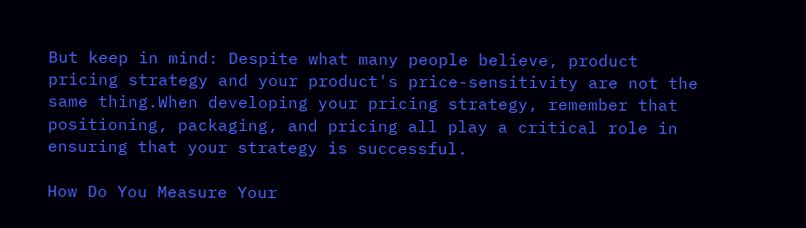But keep in mind: Despite what many people believe, product pricing strategy and your product's price-sensitivity are not the same thing.When developing your pricing strategy, remember that positioning, packaging, and pricing all play a critical role in ensuring that your strategy is successful.

How Do You Measure Your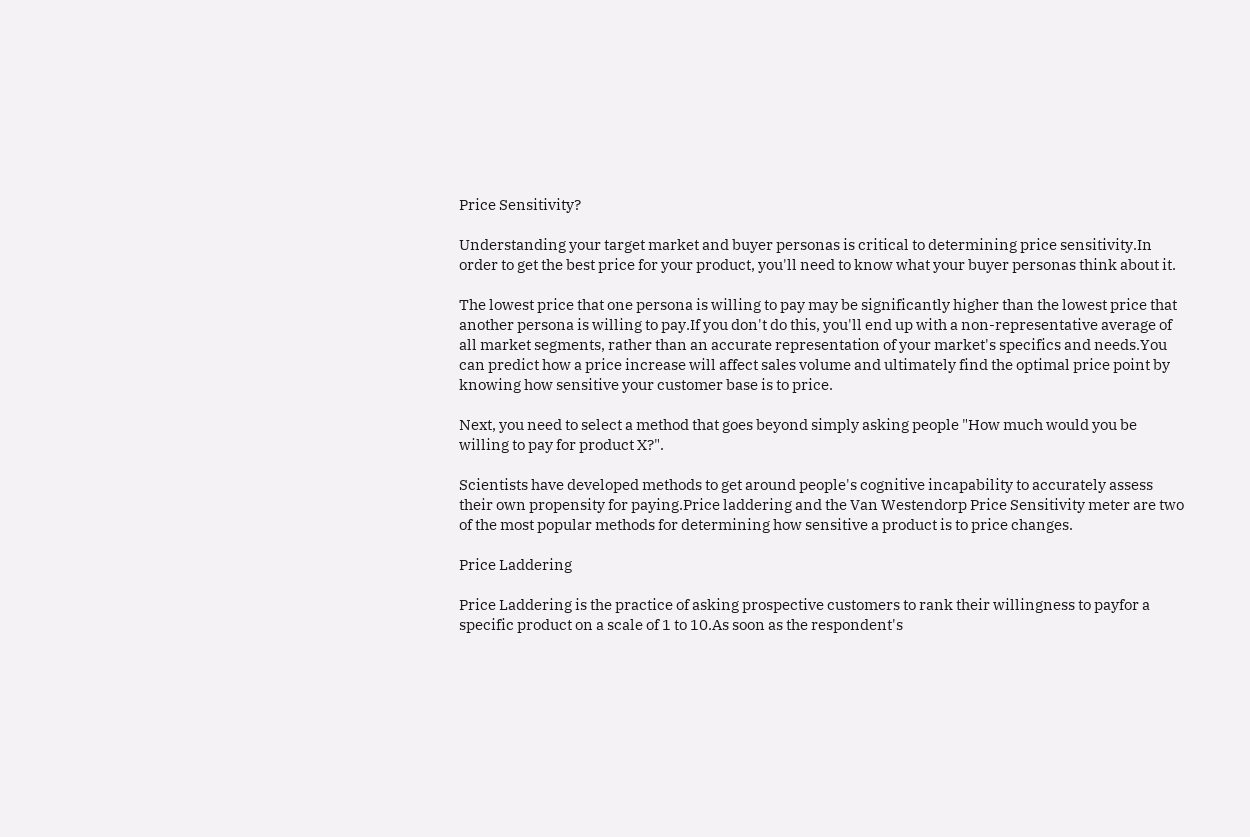Price Sensitivity?

Understanding your target market and buyer personas is critical to determining price sensitivity.In order to get the best price for your product, you'll need to know what your buyer personas think about it.

The lowest price that one persona is willing to pay may be significantly higher than the lowest price that another persona is willing to pay.If you don't do this, you'll end up with a non-representative average of all market segments, rather than an accurate representation of your market's specifics and needs.You can predict how a price increase will affect sales volume and ultimately find the optimal price point by knowing how sensitive your customer base is to price.

Next, you need to select a method that goes beyond simply asking people "How much would you be willing to pay for product X?".

Scientists have developed methods to get around people's cognitive incapability to accurately assess their own propensity for paying.Price laddering and the Van Westendorp Price Sensitivity meter are two of the most popular methods for determining how sensitive a product is to price changes.

Price Laddering

Price Laddering is the practice of asking prospective customers to rank their willingness to payfor a specific product on a scale of 1 to 10.As soon as the respondent's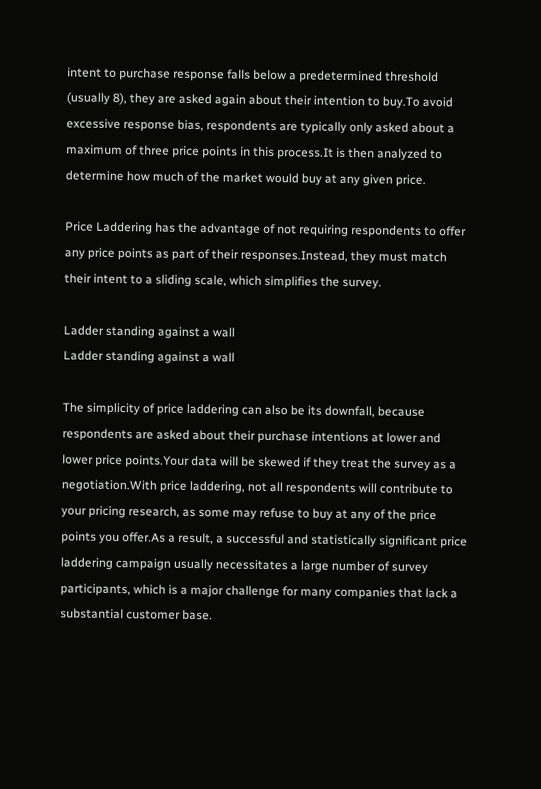intent to purchase response falls below a predetermined threshold (usually 8), they are asked again about their intention to buy.To avoid excessive response bias, respondents are typically only asked about a maximum of three price points in this process.It is then analyzed to determine how much of the market would buy at any given price.

Price Laddering has the advantage of not requiring respondents to offer any price points as part of their responses.Instead, they must match their intent to a sliding scale, which simplifies the survey.

Ladder standing against a wall
Ladder standing against a wall

The simplicity of price laddering can also be its downfall, because respondents are asked about their purchase intentions at lower and lower price points.Your data will be skewed if they treat the survey as a negotiation.With price laddering, not all respondents will contribute to your pricing research, as some may refuse to buy at any of the price points you offer.As a result, a successful and statistically significant price laddering campaign usually necessitates a large number of survey participants, which is a major challenge for many companies that lack a substantial customer base.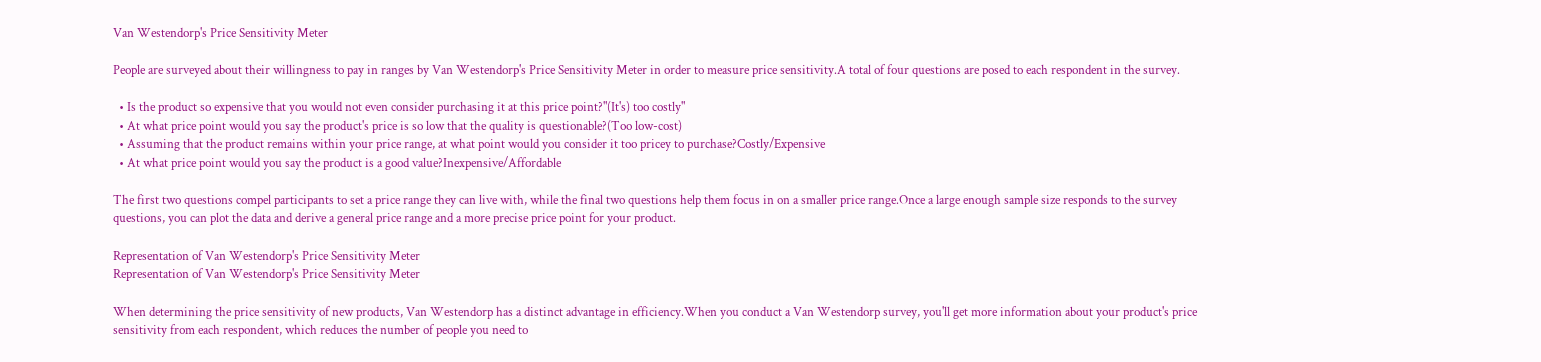Van Westendorp's Price Sensitivity Meter

People are surveyed about their willingness to pay in ranges by Van Westendorp's Price Sensitivity Meter in order to measure price sensitivity.A total of four questions are posed to each respondent in the survey.

  • Is the product so expensive that you would not even consider purchasing it at this price point?"(It's) too costly"
  • At what price point would you say the product's price is so low that the quality is questionable?(Too low-cost)
  • Assuming that the product remains within your price range, at what point would you consider it too pricey to purchase?Costly/Expensive
  • At what price point would you say the product is a good value?Inexpensive/Affordable

The first two questions compel participants to set a price range they can live with, while the final two questions help them focus in on a smaller price range.Once a large enough sample size responds to the survey questions, you can plot the data and derive a general price range and a more precise price point for your product.

Representation of Van Westendorp's Price Sensitivity Meter
Representation of Van Westendorp's Price Sensitivity Meter

When determining the price sensitivity of new products, Van Westendorp has a distinct advantage in efficiency.When you conduct a Van Westendorp survey, you'll get more information about your product's price sensitivity from each respondent, which reduces the number of people you need to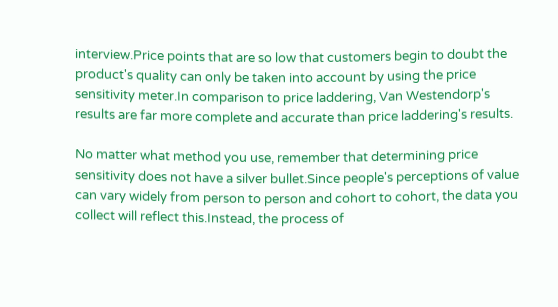interview.Price points that are so low that customers begin to doubt the product's quality can only be taken into account by using the price sensitivity meter.In comparison to price laddering, Van Westendorp's results are far more complete and accurate than price laddering's results.

No matter what method you use, remember that determining price sensitivity does not have a silver bullet.Since people's perceptions of value can vary widely from person to person and cohort to cohort, the data you collect will reflect this.Instead, the process of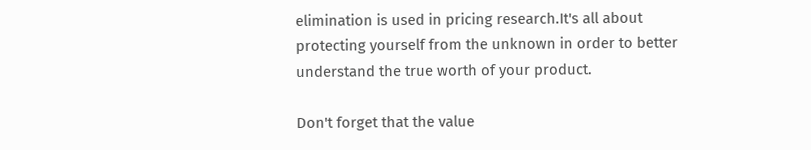elimination is used in pricing research.It's all about protecting yourself from the unknown in order to better understand the true worth of your product.

Don't forget that the value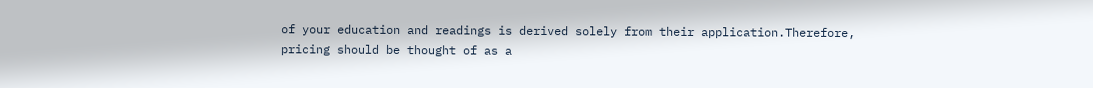of your education and readings is derived solely from their application.Therefore, pricing should be thought of as a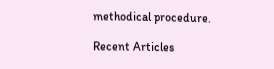methodical procedure.

Recent Articles